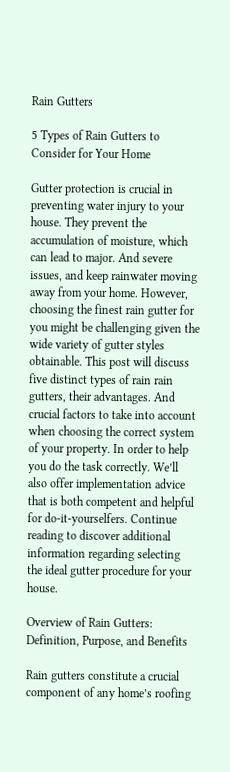Rain Gutters

5 Types of Rain Gutters to Consider for Your Home

Gutter protection is crucial in preventing water injury to your house. They prevent the accumulation of moisture, which can lead to major. And severe issues, and keep rainwater moving away from your home. However, choosing the finest rain gutter for you might be challenging given the wide variety of gutter styles obtainable. This post will discuss five distinct types of rain rain gutters, their advantages. And crucial factors to take into account when choosing the correct system of your property. In order to help you do the task correctly. We’ll also offer implementation advice that is both competent and helpful for do-it-yourselfers. Continue reading to discover additional information regarding selecting the ideal gutter procedure for your house.

Overview of Rain Gutters: Definition, Purpose, and Benefits

Rain gutters constitute a crucial component of any home’s roofing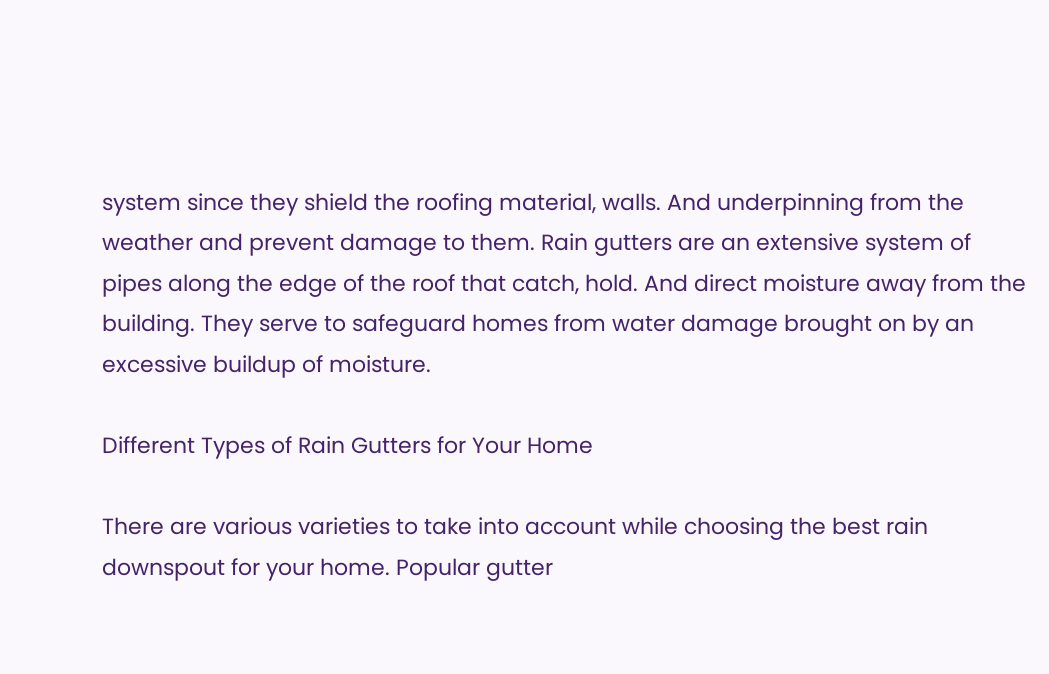system since they shield the roofing material, walls. And underpinning from the weather and prevent damage to them. Rain gutters are an extensive system of pipes along the edge of the roof that catch, hold. And direct moisture away from the building. They serve to safeguard homes from water damage brought on by an excessive buildup of moisture.

Different Types of Rain Gutters for Your Home

There are various varieties to take into account while choosing the best rain downspout for your home. Popular gutter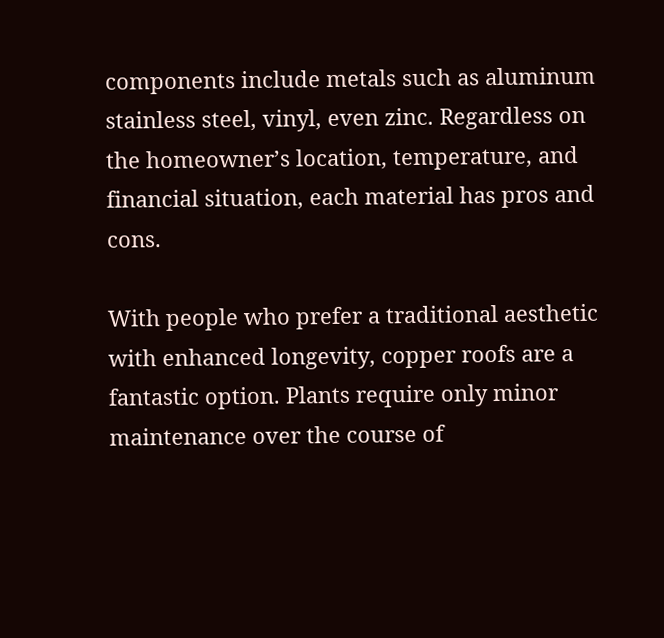components include metals such as aluminum stainless steel, vinyl, even zinc. Regardless on the homeowner’s location, temperature, and financial situation, each material has pros and cons.

With people who prefer a traditional aesthetic with enhanced longevity, copper roofs are a fantastic option. Plants require only minor maintenance over the course of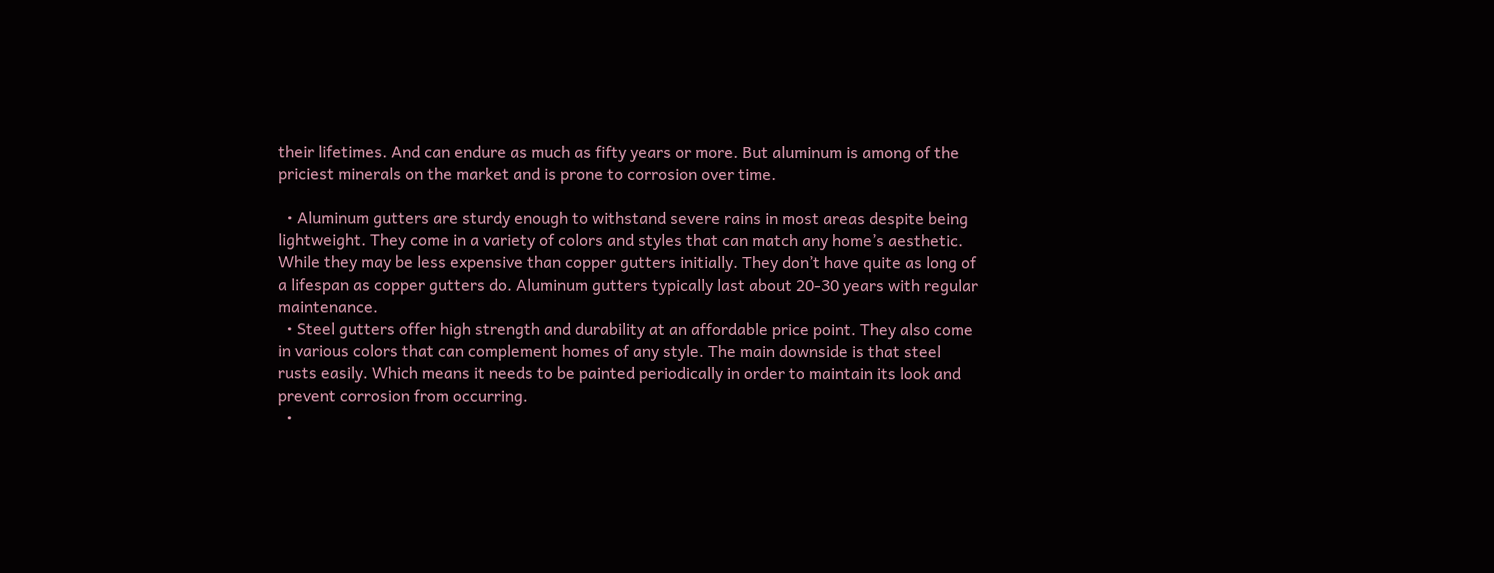their lifetimes. And can endure as much as fifty years or more. But aluminum is among of the priciest minerals on the market and is prone to corrosion over time.

  • Aluminum gutters are sturdy enough to withstand severe rains in most areas despite being lightweight. They come in a variety of colors and styles that can match any home’s aesthetic. While they may be less expensive than copper gutters initially. They don’t have quite as long of a lifespan as copper gutters do. Aluminum gutters typically last about 20-30 years with regular maintenance.
  • Steel gutters offer high strength and durability at an affordable price point. They also come in various colors that can complement homes of any style. The main downside is that steel rusts easily. Which means it needs to be painted periodically in order to maintain its look and prevent corrosion from occurring.
  •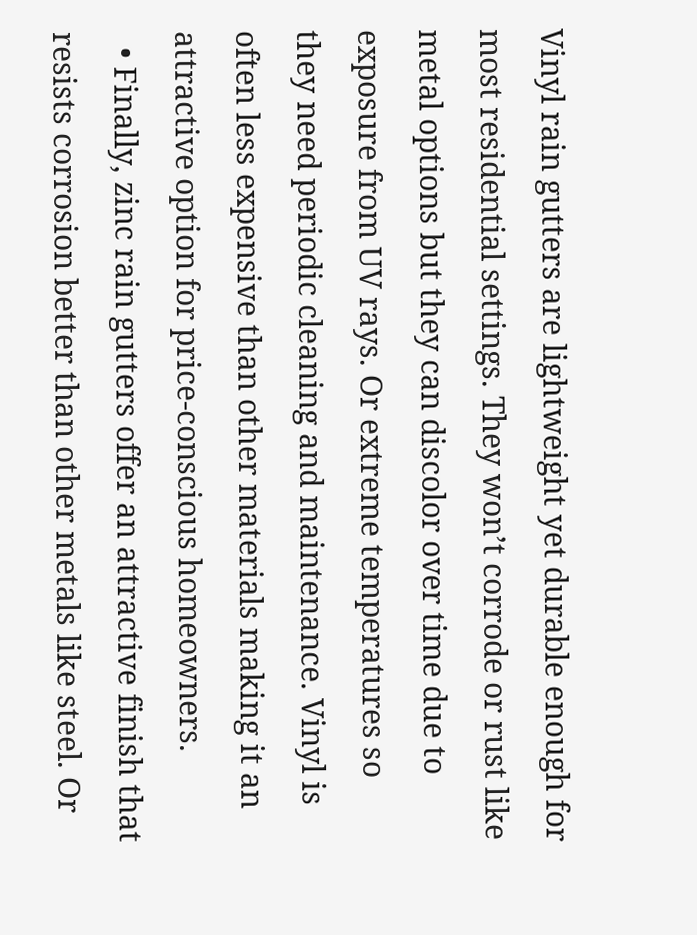Vinyl rain gutters are lightweight yet durable enough for most residential settings. They won’t corrode or rust like metal options but they can discolor over time due to exposure from UV rays. Or extreme temperatures so they need periodic cleaning and maintenance. Vinyl is often less expensive than other materials making it an attractive option for price-conscious homeowners.
  • Finally, zinc rain gutters offer an attractive finish that resists corrosion better than other metals like steel. Or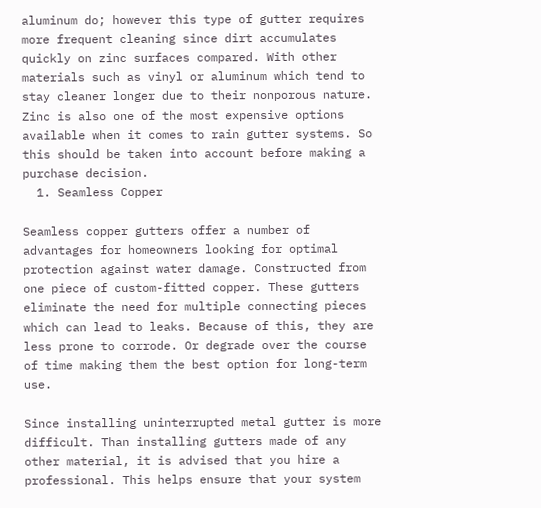aluminum do; however this type of gutter requires more frequent cleaning since dirt accumulates quickly on zinc surfaces compared. With other materials such as vinyl or aluminum which tend to stay cleaner longer due to their nonporous nature. Zinc is also one of the most expensive options available when it comes to rain gutter systems. So this should be taken into account before making a purchase decision.
  1. Seamless Copper

Seamless copper gutters offer a number of advantages for homeowners looking for optimal protection against water damage. Constructed from one piece of custom-fitted copper. These gutters eliminate the need for multiple connecting pieces which can lead to leaks. Because of this, they are less prone to corrode. Or degrade over the course of time making them the best option for long-term use.

Since installing uninterrupted metal gutter is more difficult. Than installing gutters made of any other material, it is advised that you hire a professional. This helps ensure that your system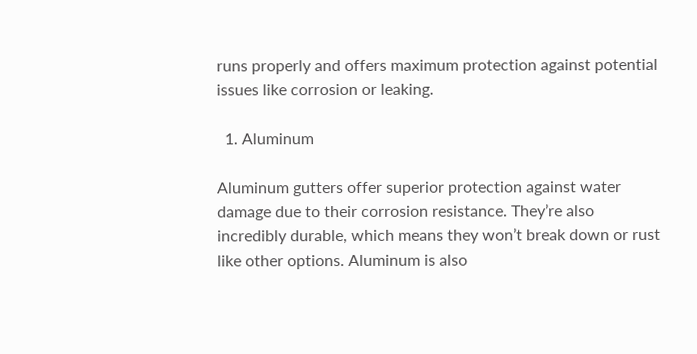runs properly and offers maximum protection against potential issues like corrosion or leaking.

  1. Aluminum

Aluminum gutters offer superior protection against water damage due to their corrosion resistance. They’re also incredibly durable, which means they won’t break down or rust like other options. Aluminum is also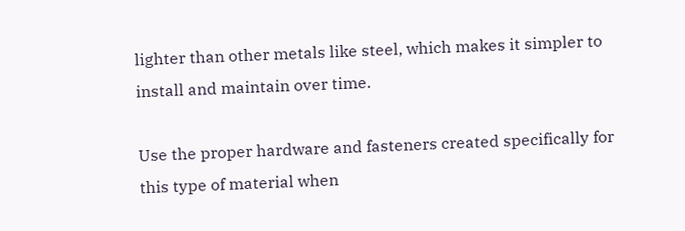lighter than other metals like steel, which makes it simpler to install and maintain over time.

Use the proper hardware and fasteners created specifically for this type of material when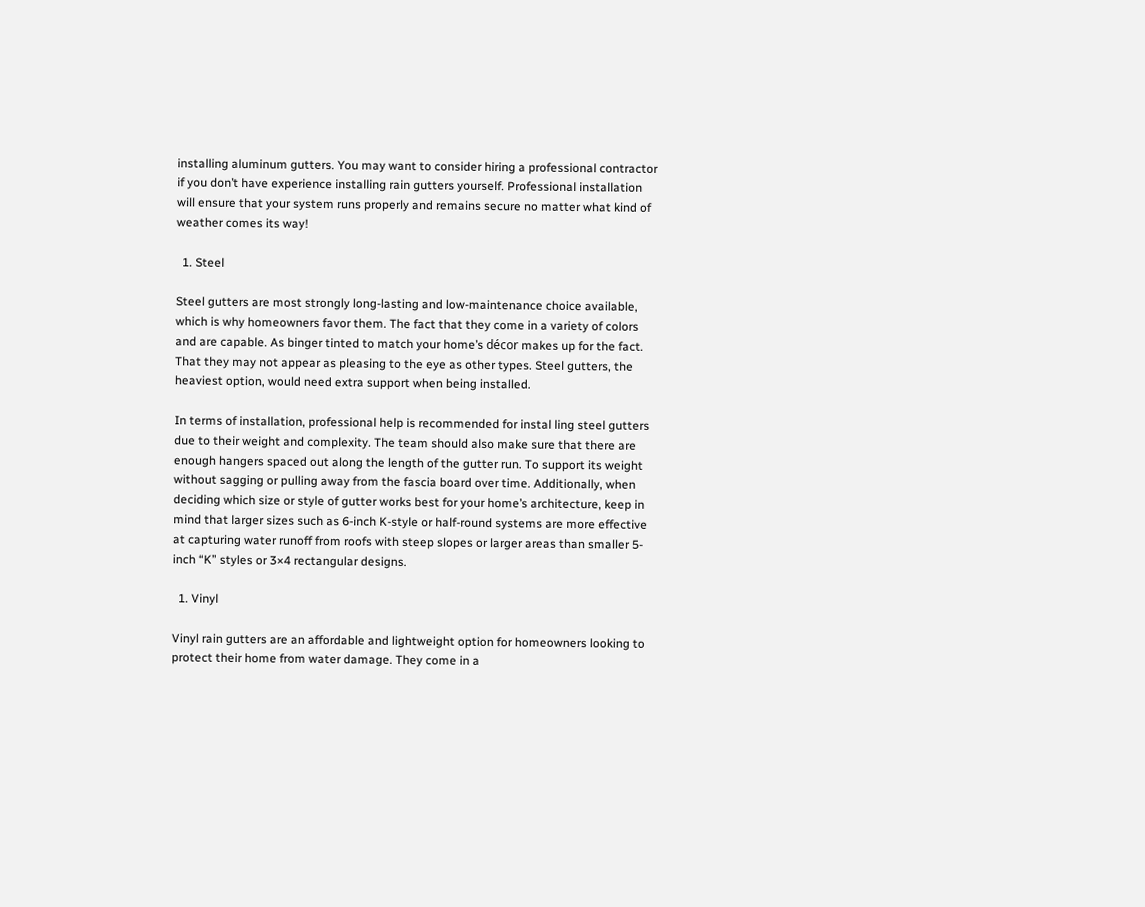installing aluminum gutters. You may want to consider hiring a professional contractor if you don’t have experience installing rain gutters yourself. Professional installation will ensure that your system runs properly and remains secure no matter what kind of weather comes its way!

  1. Steel

Steel gutters are most strongly long-lasting and low-maintenance choice available, which is why homeowners favor them. The fact that they come in a variety of colors and are capable. As binger tinted to match your home’s décor makes up for the fact. That they may not appear as pleasing to the eye as other types. Steel gutters, the heaviest option, would need extra support when being installed.

In terms of installation, professional help is recommended for instal ling steel gutters due to their weight and complexity. The team should also make sure that there are enough hangers spaced out along the length of the gutter run. To support its weight without sagging or pulling away from the fascia board over time. Additionally, when deciding which size or style of gutter works best for your home’s architecture, keep in mind that larger sizes such as 6-inch K-style or half-round systems are more effective at capturing water runoff from roofs with steep slopes or larger areas than smaller 5-inch “K” styles or 3×4 rectangular designs.

  1. Vinyl

Vinyl rain gutters are an affordable and lightweight option for homeowners looking to protect their home from water damage. They come in a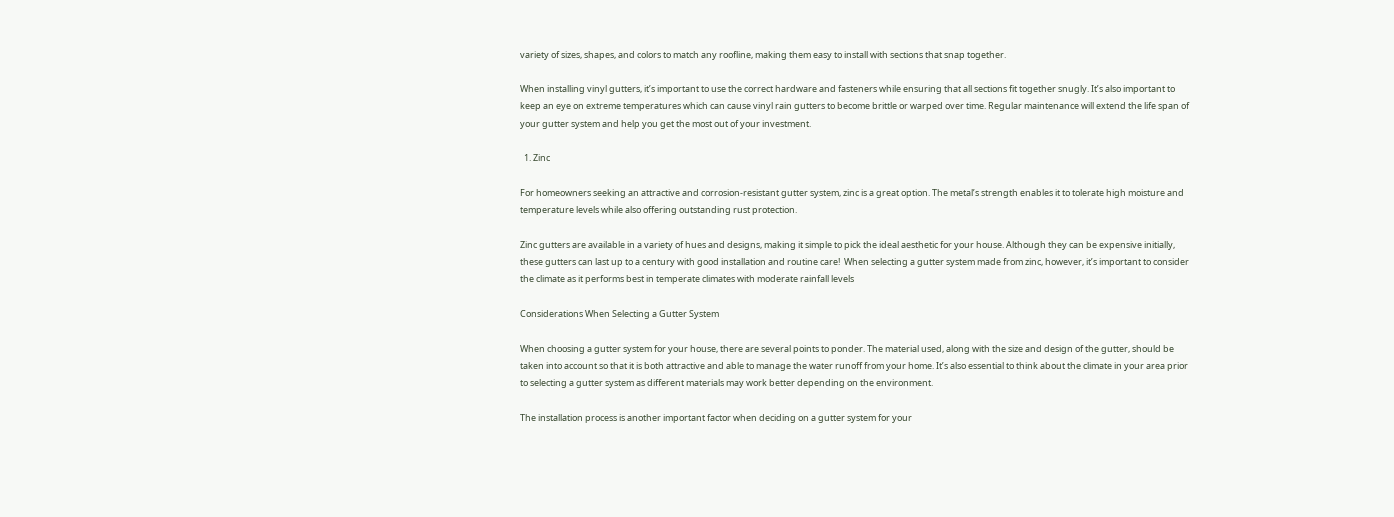variety of sizes, shapes, and colors to match any roofline, making them easy to install with sections that snap together.

When installing vinyl gutters, it’s important to use the correct hardware and fasteners while ensuring that all sections fit together snugly. It’s also important to keep an eye on extreme temperatures which can cause vinyl rain gutters to become brittle or warped over time. Regular maintenance will extend the life span of your gutter system and help you get the most out of your investment.

  1. Zinc

For homeowners seeking an attractive and corrosion-resistant gutter system, zinc is a great option. The metal’s strength enables it to tolerate high moisture and temperature levels while also offering outstanding rust protection.

Zinc gutters are available in a variety of hues and designs, making it simple to pick the ideal aesthetic for your house. Although they can be expensive initially, these gutters can last up to a century with good installation and routine care!  When selecting a gutter system made from zinc, however, it’s important to consider the climate as it performs best in temperate climates with moderate rainfall levels

Considerations When Selecting a Gutter System

When choosing a gutter system for your house, there are several points to ponder. The material used, along with the size and design of the gutter, should be taken into account so that it is both attractive and able to manage the water runoff from your home. It’s also essential to think about the climate in your area prior to selecting a gutter system as different materials may work better depending on the environment.

The installation process is another important factor when deciding on a gutter system for your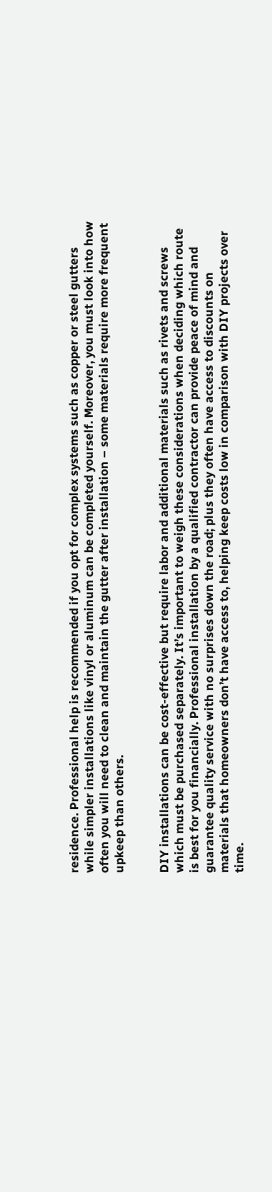residence. Professional help is recommended if you opt for complex systems such as copper or steel gutters while simpler installations like vinyl or aluminum can be completed yourself. Moreover, you must look into how often you will need to clean and maintain the gutter after installation – some materials require more frequent upkeep than others.


DIY installations can be cost-effective but require labor and additional materials such as rivets and screws which must be purchased separately. It’s important to weigh these considerations when deciding which route is best for you financially. Professional installation by a qualified contractor can provide peace of mind and guarantee quality service with no surprises down the road; plus they often have access to discounts on materials that homeowners don’t have access to, helping keep costs low in comparison with DIY projects over time.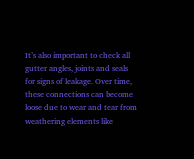It’s also important to check all gutter angles, joints and seals for signs of leakage. Over time, these connections can become loose due to wear and tear from weathering elements like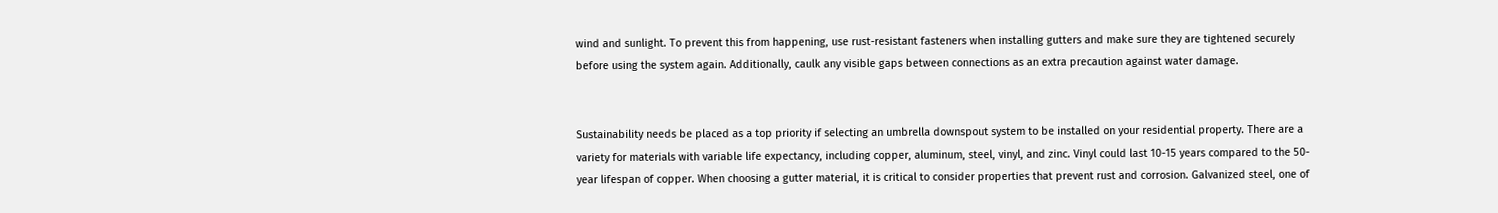wind and sunlight. To prevent this from happening, use rust-resistant fasteners when installing gutters and make sure they are tightened securely before using the system again. Additionally, caulk any visible gaps between connections as an extra precaution against water damage.


Sustainability needs be placed as a top priority if selecting an umbrella downspout system to be installed on your residential property. There are a variety for materials with variable life expectancy, including copper, aluminum, steel, vinyl, and zinc. Vinyl could last 10-15 years compared to the 50-year lifespan of copper. When choosing a gutter material, it is critical to consider properties that prevent rust and corrosion. Galvanized steel, one of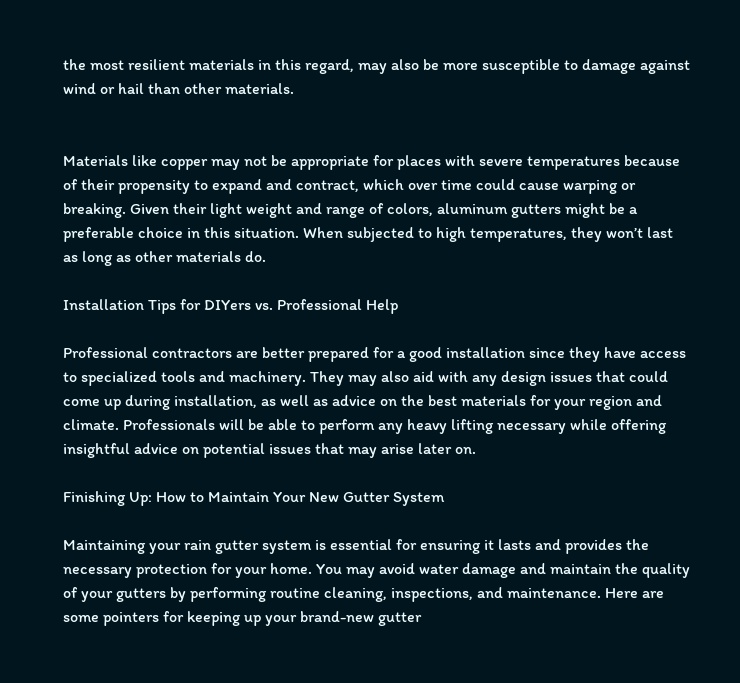the most resilient materials in this regard, may also be more susceptible to damage against wind or hail than other materials.


Materials like copper may not be appropriate for places with severe temperatures because of their propensity to expand and contract, which over time could cause warping or breaking. Given their light weight and range of colors, aluminum gutters might be a preferable choice in this situation. When subjected to high temperatures, they won’t last as long as other materials do.

Installation Tips for DIYers vs. Professional Help

Professional contractors are better prepared for a good installation since they have access to specialized tools and machinery. They may also aid with any design issues that could come up during installation, as well as advice on the best materials for your region and climate. Professionals will be able to perform any heavy lifting necessary while offering insightful advice on potential issues that may arise later on.

Finishing Up: How to Maintain Your New Gutter System

Maintaining your rain gutter system is essential for ensuring it lasts and provides the necessary protection for your home. You may avoid water damage and maintain the quality of your gutters by performing routine cleaning, inspections, and maintenance. Here are some pointers for keeping up your brand-new gutter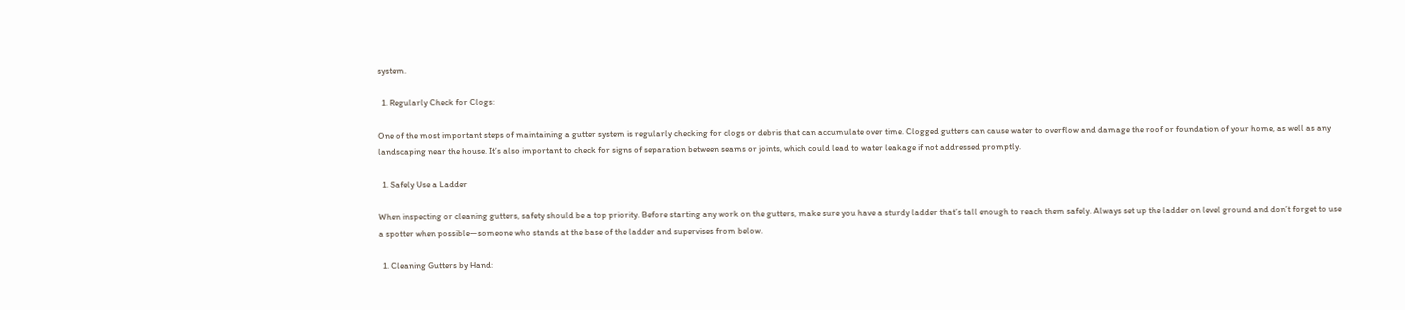system.

  1. Regularly Check for Clogs:

One of the most important steps of maintaining a gutter system is regularly checking for clogs or debris that can accumulate over time. Clogged gutters can cause water to overflow and damage the roof or foundation of your home, as well as any landscaping near the house. It’s also important to check for signs of separation between seams or joints, which could lead to water leakage if not addressed promptly.

  1. Safely Use a Ladder

When inspecting or cleaning gutters, safety should be a top priority. Before starting any work on the gutters, make sure you have a sturdy ladder that’s tall enough to reach them safely. Always set up the ladder on level ground and don’t forget to use a spotter when possible—someone who stands at the base of the ladder and supervises from below.

  1. Cleaning Gutters by Hand: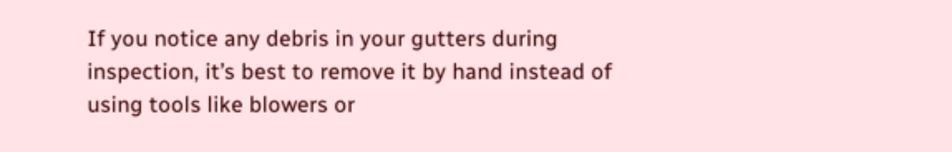If you notice any debris in your gutters during inspection, it’s best to remove it by hand instead of using tools like blowers or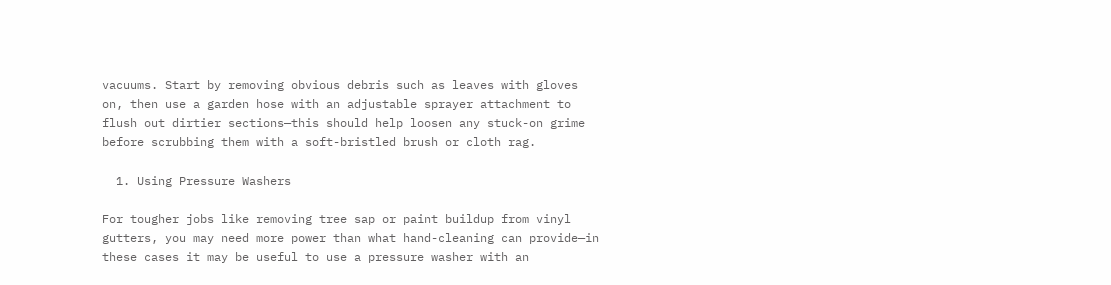vacuums. Start by removing obvious debris such as leaves with gloves on, then use a garden hose with an adjustable sprayer attachment to flush out dirtier sections—this should help loosen any stuck-on grime before scrubbing them with a soft-bristled brush or cloth rag.

  1. Using Pressure Washers

For tougher jobs like removing tree sap or paint buildup from vinyl gutters, you may need more power than what hand-cleaning can provide—in these cases it may be useful to use a pressure washer with an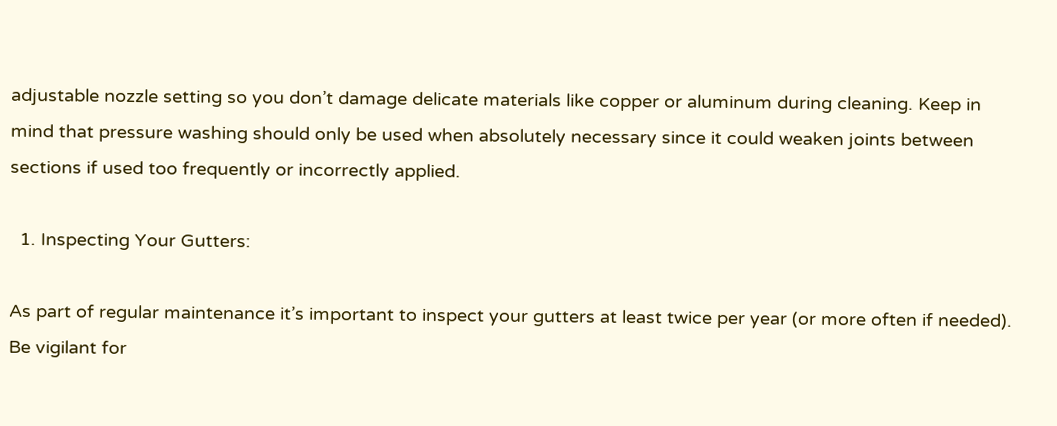adjustable nozzle setting so you don’t damage delicate materials like copper or aluminum during cleaning. Keep in mind that pressure washing should only be used when absolutely necessary since it could weaken joints between sections if used too frequently or incorrectly applied.

  1. Inspecting Your Gutters:

As part of regular maintenance it’s important to inspect your gutters at least twice per year (or more often if needed). Be vigilant for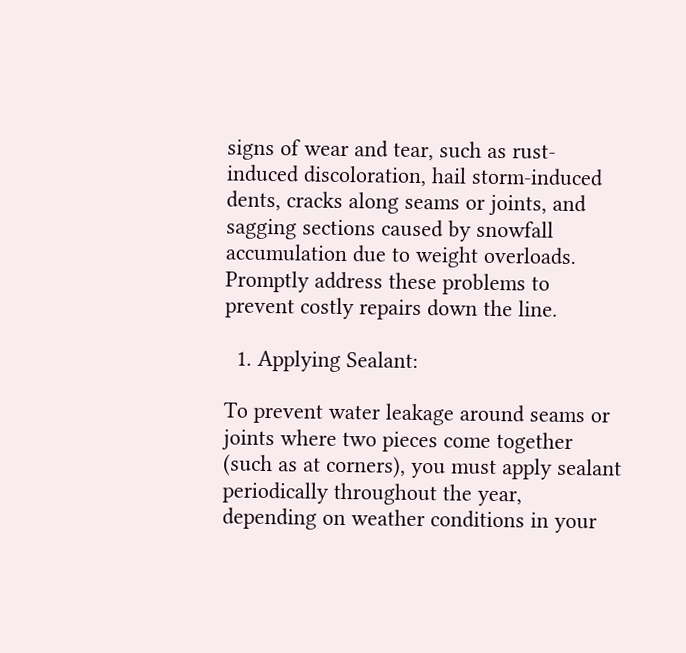signs of wear and tear, such as rust-induced discoloration, hail storm-induced dents, cracks along seams or joints, and sagging sections caused by snowfall accumulation due to weight overloads. Promptly address these problems to prevent costly repairs down the line.

  1. Applying Sealant:

To prevent water leakage around seams or joints where two pieces come together (such as at corners), you must apply sealant periodically throughout the year, depending on weather conditions in your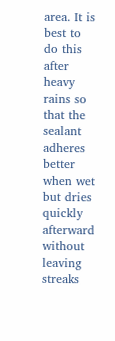area. It is best to do this after heavy rains so that the sealant adheres better when wet but dries quickly afterward without leaving streaks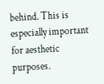behind. This is especially important for aesthetic purposes.